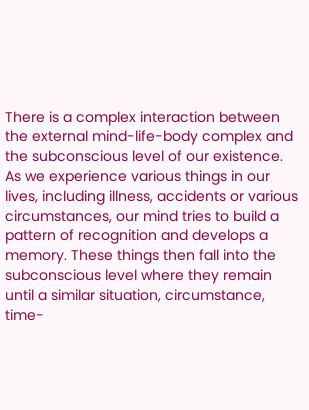There is a complex interaction between the external mind-life-body complex and the subconscious level of our existence. As we experience various things in our lives, including illness, accidents or various circumstances, our mind tries to build a pattern of recognition and develops a memory. These things then fall into the subconscious level where they remain until a similar situation, circumstance, time-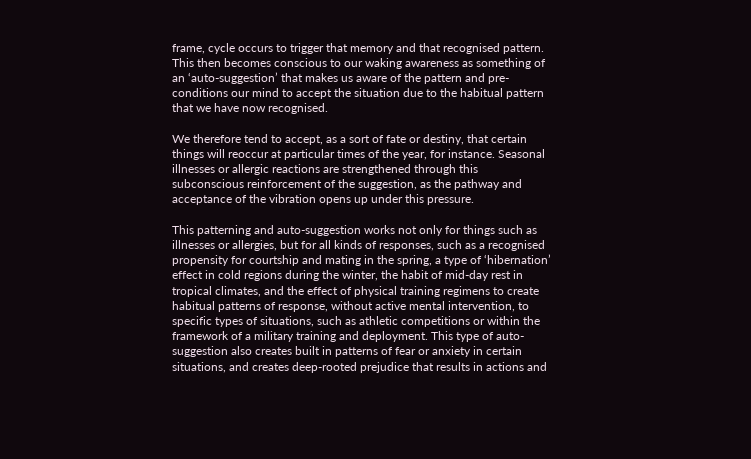frame, cycle occurs to trigger that memory and that recognised pattern. This then becomes conscious to our waking awareness as something of an ‘auto-suggestion’ that makes us aware of the pattern and pre-conditions our mind to accept the situation due to the habitual pattern that we have now recognised.

We therefore tend to accept, as a sort of fate or destiny, that certain things will reoccur at particular times of the year, for instance. Seasonal illnesses or allergic reactions are strengthened through this subconscious reinforcement of the suggestion, as the pathway and acceptance of the vibration opens up under this pressure.

This patterning and auto-suggestion works not only for things such as illnesses or allergies, but for all kinds of responses, such as a recognised propensity for courtship and mating in the spring, a type of ‘hibernation’ effect in cold regions during the winter, the habit of mid-day rest in tropical climates, and the effect of physical training regimens to create habitual patterns of response, without active mental intervention, to specific types of situations, such as athletic competitions or within the framework of a military training and deployment. This type of auto-suggestion also creates built in patterns of fear or anxiety in certain situations, and creates deep-rooted prejudice that results in actions and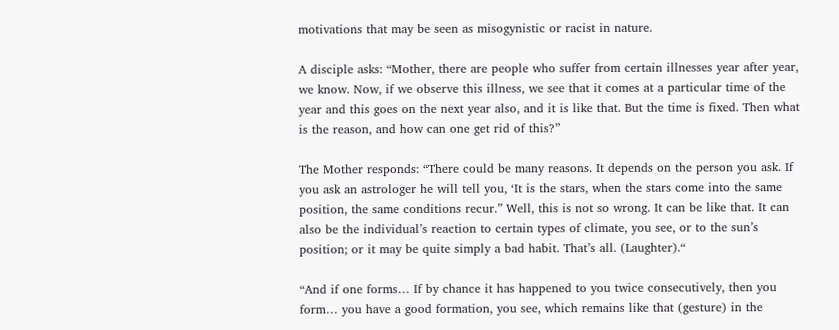motivations that may be seen as misogynistic or racist in nature.

A disciple asks: “Mother, there are people who suffer from certain illnesses year after year, we know. Now, if we observe this illness, we see that it comes at a particular time of the year and this goes on the next year also, and it is like that. But the time is fixed. Then what is the reason, and how can one get rid of this?”

The Mother responds: “There could be many reasons. It depends on the person you ask. If you ask an astrologer he will tell you, ‘It is the stars, when the stars come into the same position, the same conditions recur.” Well, this is not so wrong. It can be like that. It can also be the individual’s reaction to certain types of climate, you see, or to the sun’s position; or it may be quite simply a bad habit. That’s all. (Laughter).“

“And if one forms… If by chance it has happened to you twice consecutively, then you form… you have a good formation, you see, which remains like that (gesture) in the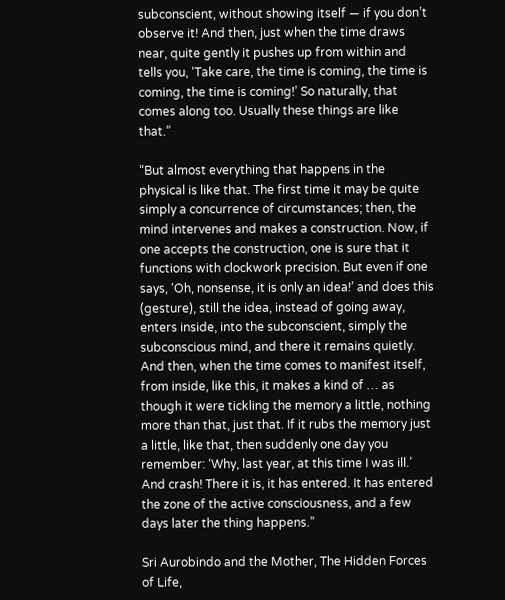subconscient, without showing itself — if you don’t observe it! And then, just when the time draws near, quite gently it pushes up from within and tells you, ‘Take care, the time is coming, the time is coming, the time is coming!’ So naturally, that comes along too. Usually these things are like that.”

“But almost everything that happens in the physical is like that. The first time it may be quite simply a concurrence of circumstances; then, the mind intervenes and makes a construction. Now, if one accepts the construction, one is sure that it functions with clockwork precision. But even if one says, ‘Oh, nonsense, it is only an idea!’ and does this (gesture), still the idea, instead of going away, enters inside, into the subconscient, simply the subconscious mind, and there it remains quietly. And then, when the time comes to manifest itself, from inside, like this, it makes a kind of … as though it were tickling the memory a little, nothing more than that, just that. If it rubs the memory just a little, like that, then suddenly one day you remember: ‘Why, last year, at this time I was ill.’ And crash! There it is, it has entered. It has entered the zone of the active consciousness, and a few days later the thing happens.”

Sri Aurobindo and the Mother, The Hidden Forces of Life,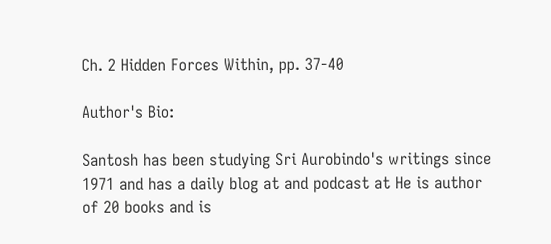Ch. 2 Hidden Forces Within, pp. 37-40

Author's Bio:

Santosh has been studying Sri Aurobindo's writings since 1971 and has a daily blog at and podcast at He is author of 20 books and is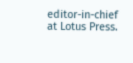editor-in-chief at Lotus Press.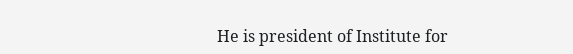He is president of Institute for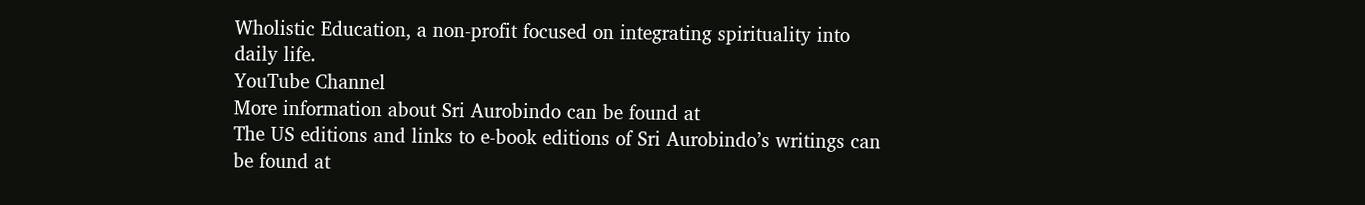Wholistic Education, a non-profit focused on integrating spirituality into daily life.
YouTube Channel
More information about Sri Aurobindo can be found at
The US editions and links to e-book editions of Sri Aurobindo’s writings can be found at